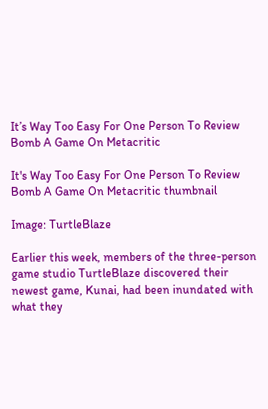It’s Way Too Easy For One Person To Review Bomb A Game On Metacritic

It's Way Too Easy For One Person To Review Bomb A Game On Metacritic thumbnail

Image: TurtleBlaze

Earlier this week, members of the three-person game studio TurtleBlaze discovered their newest game, Kunai, had been inundated with what they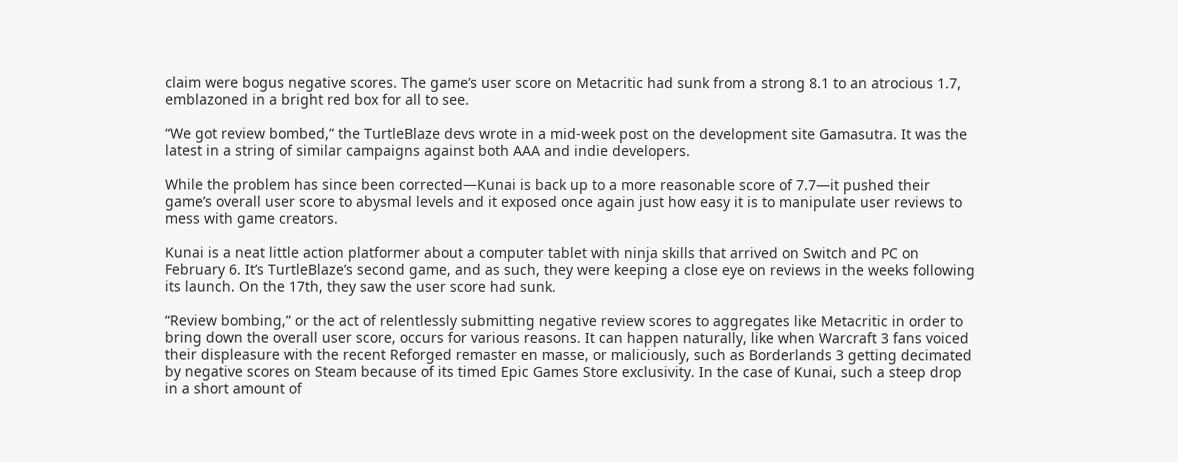claim were bogus negative scores. The game’s user score on Metacritic had sunk from a strong 8.1 to an atrocious 1.7, emblazoned in a bright red box for all to see.

“We got review bombed,” the TurtleBlaze devs wrote in a mid-week post on the development site Gamasutra. It was the latest in a string of similar campaigns against both AAA and indie developers.

While the problem has since been corrected—Kunai is back up to a more reasonable score of 7.7—it pushed their game’s overall user score to abysmal levels and it exposed once again just how easy it is to manipulate user reviews to mess with game creators.

Kunai is a neat little action platformer about a computer tablet with ninja skills that arrived on Switch and PC on February 6. It’s TurtleBlaze’s second game, and as such, they were keeping a close eye on reviews in the weeks following its launch. On the 17th, they saw the user score had sunk.

“Review bombing,” or the act of relentlessly submitting negative review scores to aggregates like Metacritic in order to bring down the overall user score, occurs for various reasons. It can happen naturally, like when Warcraft 3 fans voiced their displeasure with the recent Reforged remaster en masse, or maliciously, such as Borderlands 3 getting decimated by negative scores on Steam because of its timed Epic Games Store exclusivity. In the case of Kunai, such a steep drop in a short amount of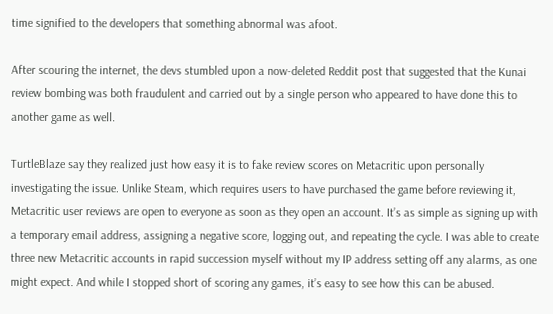time signified to the developers that something abnormal was afoot.

After scouring the internet, the devs stumbled upon a now-deleted Reddit post that suggested that the Kunai review bombing was both fraudulent and carried out by a single person who appeared to have done this to another game as well.

TurtleBlaze say they realized just how easy it is to fake review scores on Metacritic upon personally investigating the issue. Unlike Steam, which requires users to have purchased the game before reviewing it, Metacritic user reviews are open to everyone as soon as they open an account. It’s as simple as signing up with a temporary email address, assigning a negative score, logging out, and repeating the cycle. I was able to create three new Metacritic accounts in rapid succession myself without my IP address setting off any alarms, as one might expect. And while I stopped short of scoring any games, it’s easy to see how this can be abused.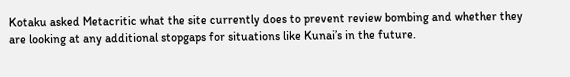Kotaku asked Metacritic what the site currently does to prevent review bombing and whether they are looking at any additional stopgaps for situations like Kunai’s in the future.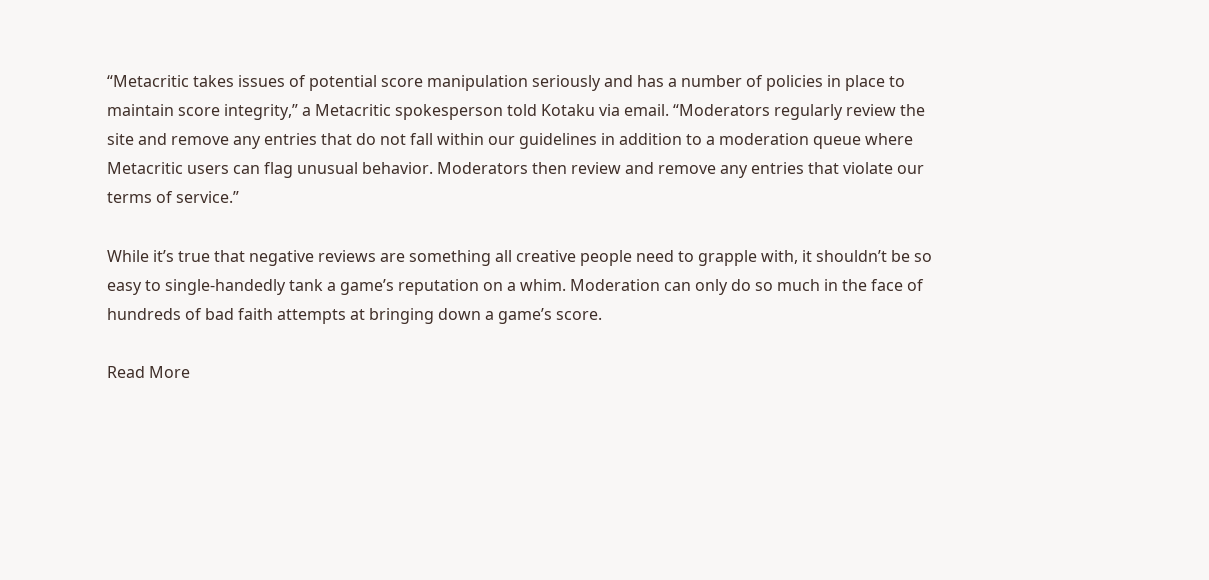“Metacritic takes issues of potential score manipulation seriously and has a number of policies in place to maintain score integrity,” a Metacritic spokesperson told Kotaku via email. “Moderators regularly review the site and remove any entries that do not fall within our guidelines in addition to a moderation queue where Metacritic users can flag unusual behavior. Moderators then review and remove any entries that violate our terms of service.”

While it’s true that negative reviews are something all creative people need to grapple with, it shouldn’t be so easy to single-handedly tank a game’s reputation on a whim. Moderation can only do so much in the face of hundreds of bad faith attempts at bringing down a game’s score.

Read More